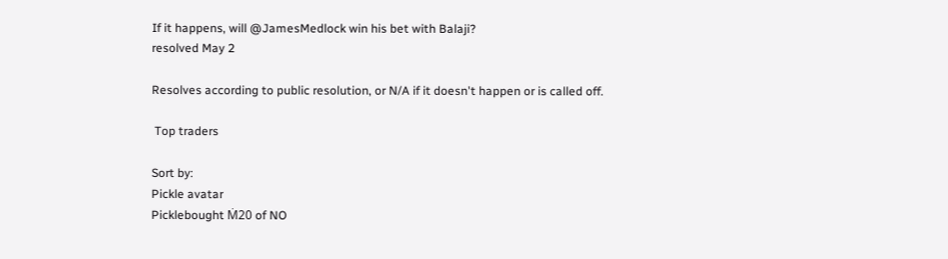If it happens, will @JamesMedlock win his bet with Balaji?
resolved May 2

Resolves according to public resolution, or N/A if it doesn't happen or is called off.

 Top traders

Sort by:
Pickle avatar
Picklebought Ṁ20 of NO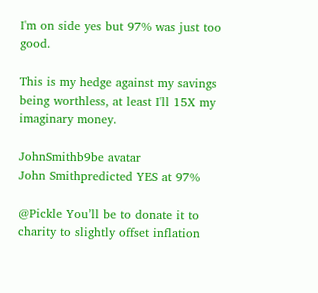I'm on side yes but 97% was just too good.

This is my hedge against my savings being worthless, at least I'll 15X my imaginary money.

JohnSmithb9be avatar
John Smithpredicted YES at 97%

@Pickle You’ll be to donate it to charity to slightly offset inflation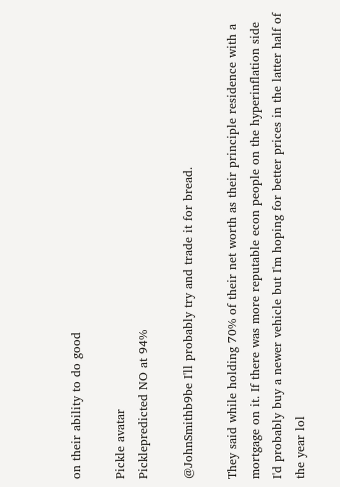on their ability to do good

Pickle avatar
Picklepredicted NO at 94%

@JohnSmithb9be I'll probably try and trade it for bread.

They said while holding 70% of their net worth as their principle residence with a mortgage on it. If there was more reputable econ people on the hyperinflation side I'd probably buy a newer vehicle but I'm hoping for better prices in the latter half of the year lol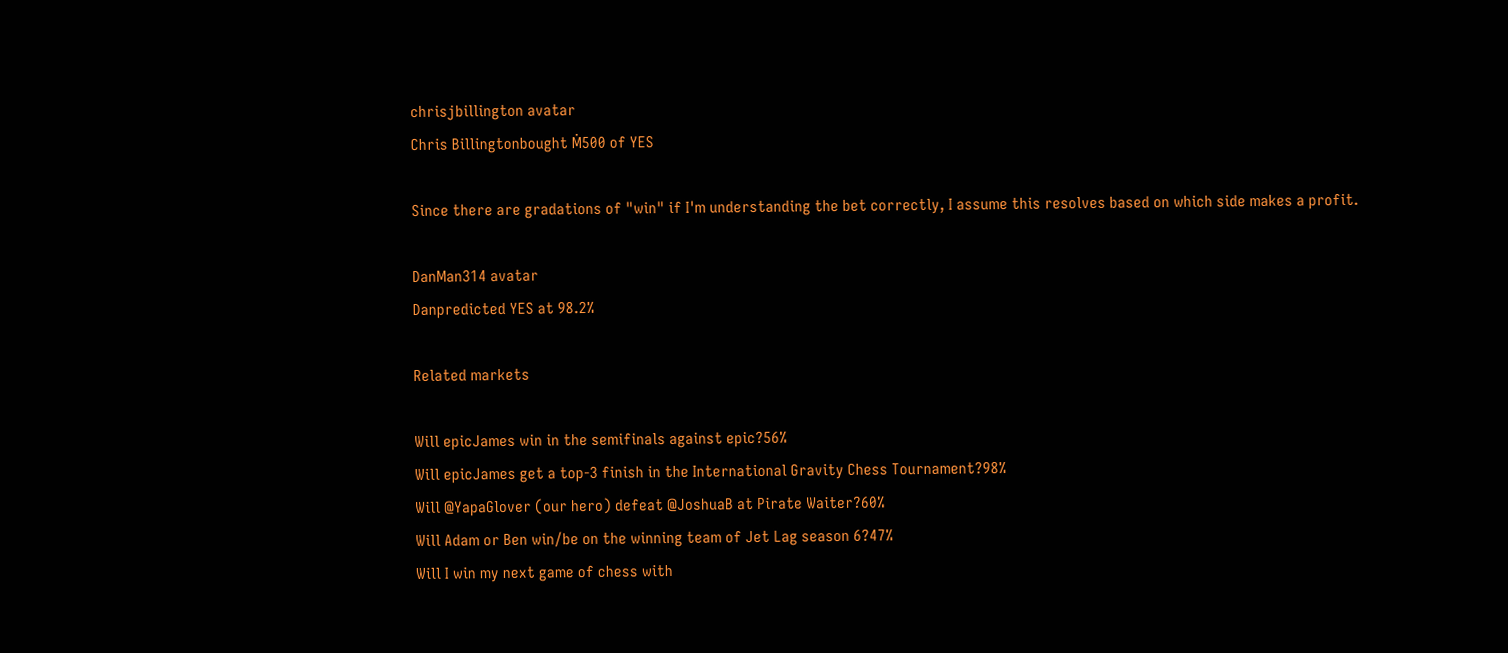chrisjbillington avatar
Chris Billingtonbought Ṁ500 of YES

Since there are gradations of "win" if I'm understanding the bet correctly, I assume this resolves based on which side makes a profit.

DanMan314 avatar
Danpredicted YES at 98.2%

Related markets

Will epicJames win in the semifinals against epic?56%
Will epicJames get a top-3 finish in the International Gravity Chess Tournament?98%
Will @YapaGlover (our hero) defeat @JoshuaB at Pirate Waiter?60%
Will Adam or Ben win/be on the winning team of Jet Lag season 6?47%
Will I win my next game of chess with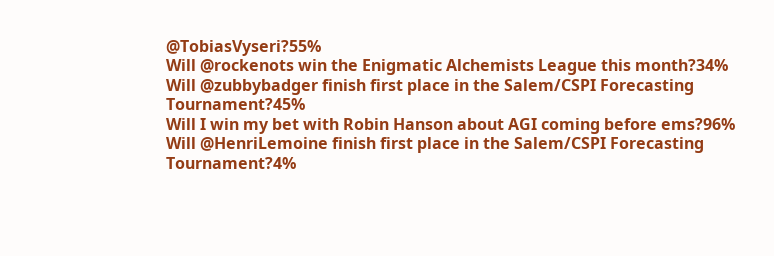@TobiasVyseri?55%
Will @rockenots win the Enigmatic Alchemists League this month?34%
Will @zubbybadger finish first place in the Salem/CSPI Forecasting Tournament?45%
Will I win my bet with Robin Hanson about AGI coming before ems?96%
Will @HenriLemoine finish first place in the Salem/CSPI Forecasting Tournament?4%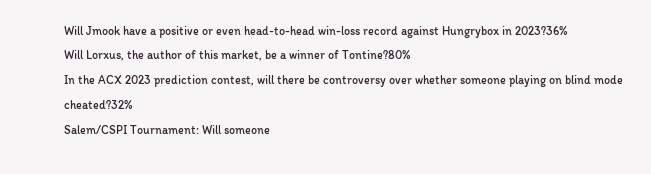Will Jmook have a positive or even head-to-head win-loss record against Hungrybox in 2023?36%
Will Lorxus, the author of this market, be a winner of Tontine?80%
In the ACX 2023 prediction contest, will there be controversy over whether someone playing on blind mode cheated?32%
Salem/CSPI Tournament: Will someone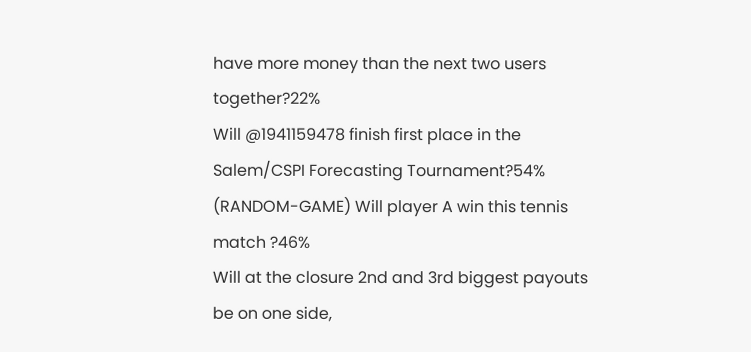have more money than the next two users together?22%
Will @1941159478 finish first place in the Salem/CSPI Forecasting Tournament?54%
(RANDOM-GAME) Will player A win this tennis match ?46%
Will at the closure 2nd and 3rd biggest payouts be on one side,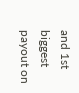and 1st biggest payout on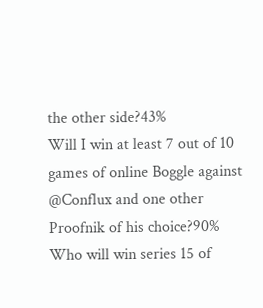the other side?43%
Will I win at least 7 out of 10 games of online Boggle against @Conflux and one other Proofnik of his choice?90%
Who will win series 15 of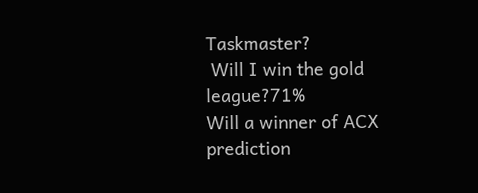Taskmaster?
 Will I win the gold league?71%
Will a winner of ACX prediction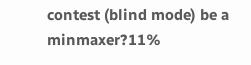contest (blind mode) be a minmaxer?11%